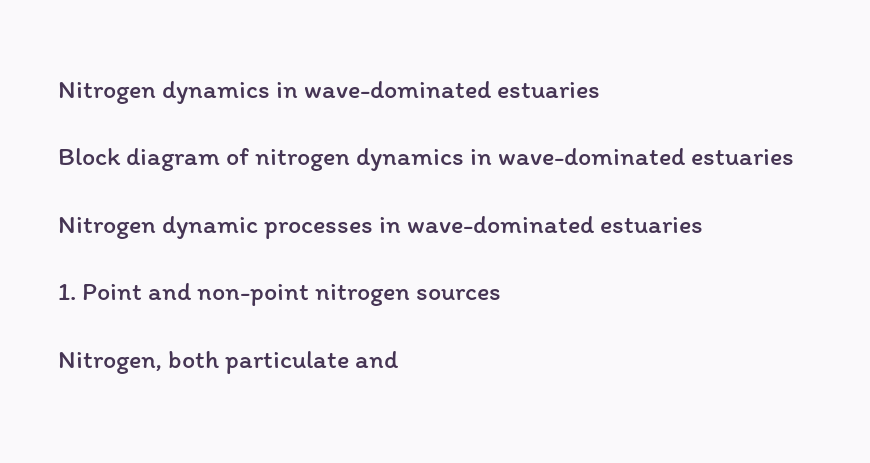Nitrogen dynamics in wave-dominated estuaries

Block diagram of nitrogen dynamics in wave-dominated estuaries

Nitrogen dynamic processes in wave-dominated estuaries

1. Point and non-point nitrogen sources

Nitrogen, both particulate and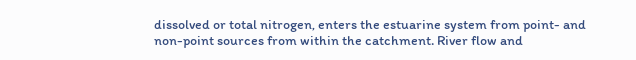dissolved or total nitrogen, enters the estuarine system from point- and non-point sources from within the catchment. River flow and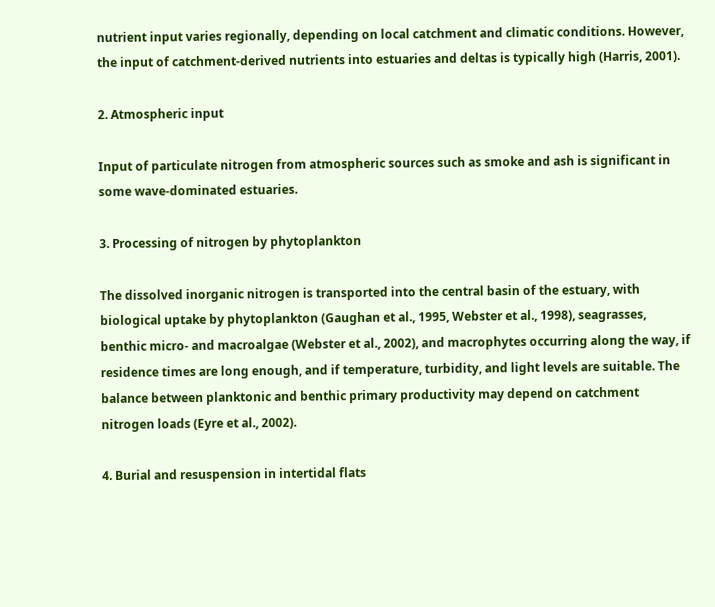nutrient input varies regionally, depending on local catchment and climatic conditions. However, the input of catchment-derived nutrients into estuaries and deltas is typically high (Harris, 2001).

2. Atmospheric input

Input of particulate nitrogen from atmospheric sources such as smoke and ash is significant in some wave-dominated estuaries.

3. Processing of nitrogen by phytoplankton

The dissolved inorganic nitrogen is transported into the central basin of the estuary, with biological uptake by phytoplankton (Gaughan et al., 1995, Webster et al., 1998), seagrasses, benthic micro- and macroalgae (Webster et al., 2002), and macrophytes occurring along the way, if residence times are long enough, and if temperature, turbidity, and light levels are suitable. The balance between planktonic and benthic primary productivity may depend on catchment nitrogen loads (Eyre et al., 2002).

4. Burial and resuspension in intertidal flats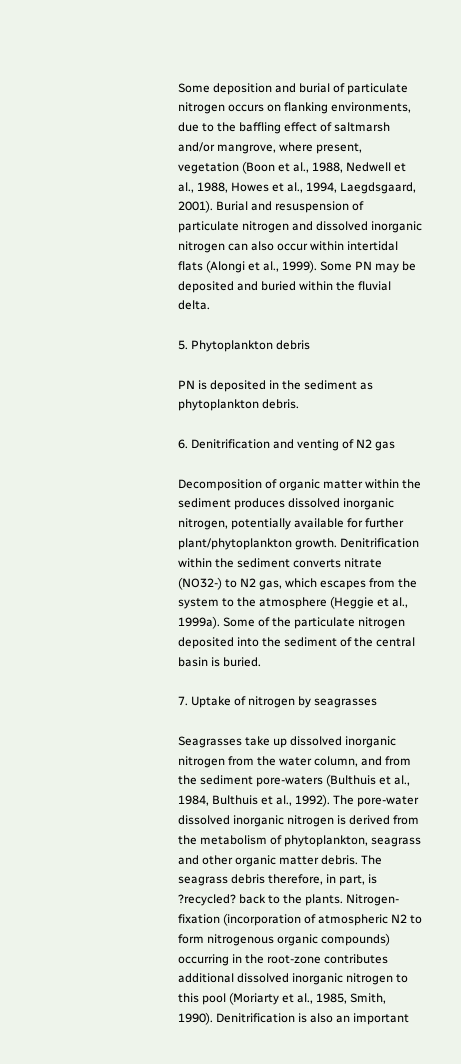Some deposition and burial of particulate nitrogen occurs on flanking environments, due to the baffling effect of saltmarsh and/or mangrove, where present, vegetation (Boon et al., 1988, Nedwell et al., 1988, Howes et al., 1994, Laegdsgaard, 2001). Burial and resuspension of particulate nitrogen and dissolved inorganic nitrogen can also occur within intertidal flats (Alongi et al., 1999). Some PN may be deposited and buried within the fluvial delta.

5. Phytoplankton debris

PN is deposited in the sediment as phytoplankton debris.

6. Denitrification and venting of N2 gas

Decomposition of organic matter within the sediment produces dissolved inorganic nitrogen, potentially available for further plant/phytoplankton growth. Denitrification within the sediment converts nitrate (NO32-) to N2 gas, which escapes from the system to the atmosphere (Heggie et al., 1999a). Some of the particulate nitrogen deposited into the sediment of the central basin is buried.

7. Uptake of nitrogen by seagrasses

Seagrasses take up dissolved inorganic nitrogen from the water column, and from the sediment pore-waters (Bulthuis et al., 1984, Bulthuis et al., 1992). The pore-water dissolved inorganic nitrogen is derived from the metabolism of phytoplankton, seagrass and other organic matter debris. The seagrass debris therefore, in part, is ?recycled? back to the plants. Nitrogen-fixation (incorporation of atmospheric N2 to form nitrogenous organic compounds) occurring in the root-zone contributes additional dissolved inorganic nitrogen to this pool (Moriarty et al., 1985, Smith, 1990). Denitrification is also an important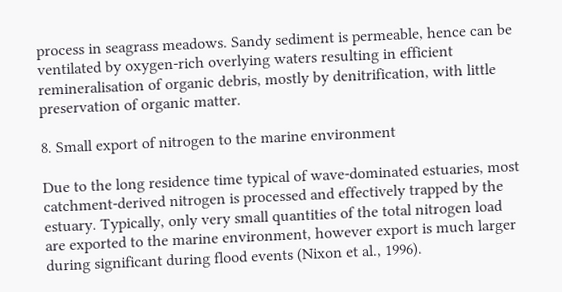process in seagrass meadows. Sandy sediment is permeable, hence can be ventilated by oxygen-rich overlying waters resulting in efficient remineralisation of organic debris, mostly by denitrification, with little preservation of organic matter.

8. Small export of nitrogen to the marine environment

Due to the long residence time typical of wave-dominated estuaries, most catchment-derived nitrogen is processed and effectively trapped by the estuary. Typically, only very small quantities of the total nitrogen load are exported to the marine environment, however export is much larger during significant during flood events (Nixon et al., 1996).